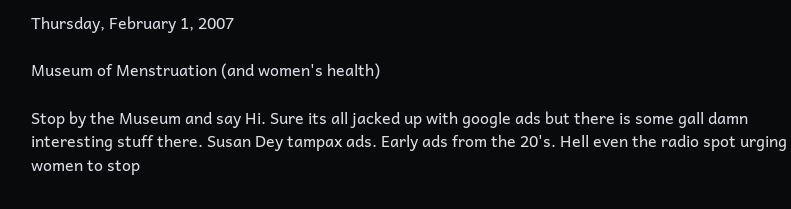Thursday, February 1, 2007

Museum of Menstruation (and women's health)

Stop by the Museum and say Hi. Sure its all jacked up with google ads but there is some gall damn interesting stuff there. Susan Dey tampax ads. Early ads from the 20's. Hell even the radio spot urging women to stop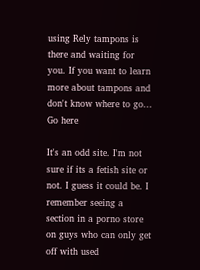using Rely tampons is there and waiting for you. If you want to learn more about tampons and don't know where to go...
Go here

It's an odd site. I'm not sure if its a fetish site or not. I guess it could be. I remember seeing a section in a porno store on guys who can only get off with used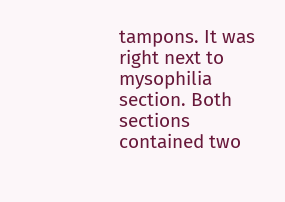tampons. It was right next to mysophilia section. Both sections contained two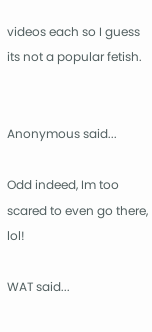videos each so I guess its not a popular fetish.


Anonymous said...

Odd indeed, Im too scared to even go there, lol!

WAT said...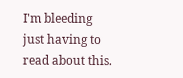I'm bleeding just having to read about this.